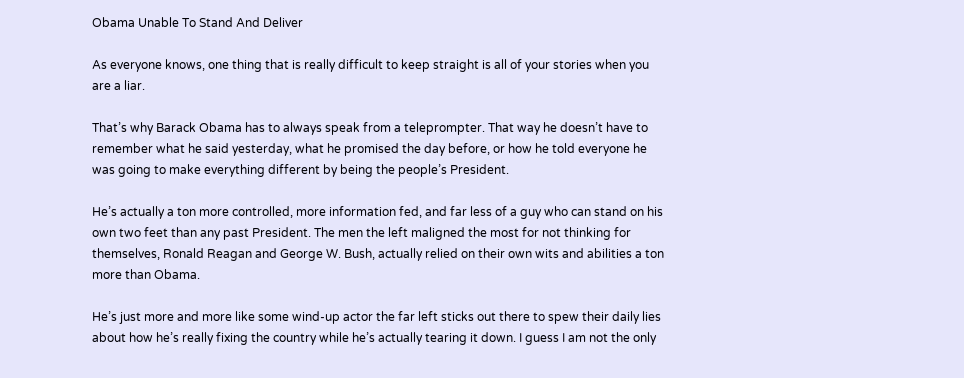Obama Unable To Stand And Deliver

As everyone knows, one thing that is really difficult to keep straight is all of your stories when you are a liar.

That’s why Barack Obama has to always speak from a teleprompter. That way he doesn’t have to remember what he said yesterday, what he promised the day before, or how he told everyone he was going to make everything different by being the people’s President.

He’s actually a ton more controlled, more information fed, and far less of a guy who can stand on his own two feet than any past President. The men the left maligned the most for not thinking for themselves, Ronald Reagan and George W. Bush, actually relied on their own wits and abilities a ton more than Obama.

He’s just more and more like some wind-up actor the far left sticks out there to spew their daily lies about how he’s really fixing the country while he’s actually tearing it down. I guess I am not the only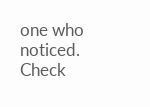one who noticed. Check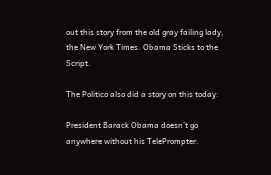out this story from the old gray failing lady, the New York Times. Obama Sticks to the Script.

The Politico also did a story on this today:

President Barack Obama doesn’t go anywhere without his TelePrompter.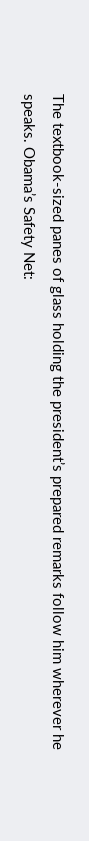The textbook-sized panes of glass holding the president’s prepared remarks follow him wherever he speaks. Obama’s Safety Net: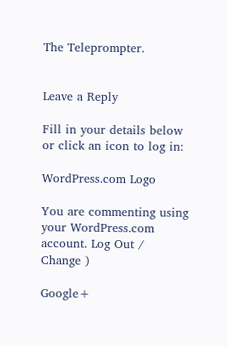The Teleprompter.


Leave a Reply

Fill in your details below or click an icon to log in:

WordPress.com Logo

You are commenting using your WordPress.com account. Log Out /  Change )

Google+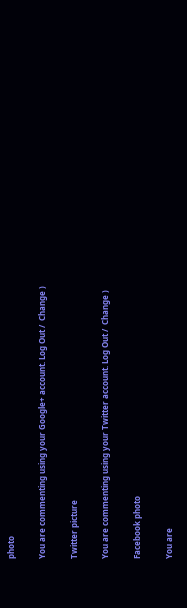photo

You are commenting using your Google+ account. Log Out /  Change )

Twitter picture

You are commenting using your Twitter account. Log Out /  Change )

Facebook photo

You are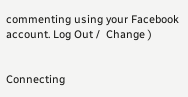commenting using your Facebook account. Log Out /  Change )


Connecting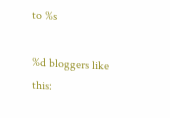to %s

%d bloggers like this: